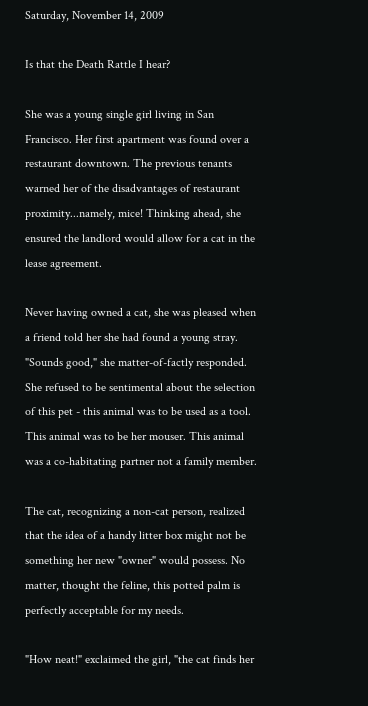Saturday, November 14, 2009

Is that the Death Rattle I hear?

She was a young single girl living in San Francisco. Her first apartment was found over a restaurant downtown. The previous tenants warned her of the disadvantages of restaurant proximity...namely, mice! Thinking ahead, she ensured the landlord would allow for a cat in the lease agreement.

Never having owned a cat, she was pleased when a friend told her she had found a young stray. "Sounds good," she matter-of-factly responded. She refused to be sentimental about the selection of this pet - this animal was to be used as a tool. This animal was to be her mouser. This animal was a co-habitating partner not a family member.

The cat, recognizing a non-cat person, realized that the idea of a handy litter box might not be something her new "owner" would possess. No matter, thought the feline, this potted palm is perfectly acceptable for my needs.

"How neat!" exclaimed the girl, "the cat finds her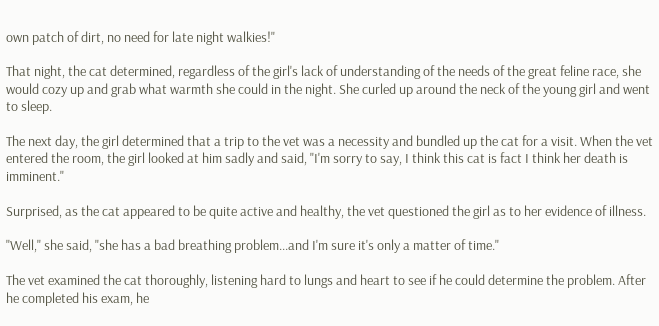own patch of dirt, no need for late night walkies!"

That night, the cat determined, regardless of the girl's lack of understanding of the needs of the great feline race, she would cozy up and grab what warmth she could in the night. She curled up around the neck of the young girl and went to sleep.

The next day, the girl determined that a trip to the vet was a necessity and bundled up the cat for a visit. When the vet entered the room, the girl looked at him sadly and said, "I'm sorry to say, I think this cat is fact I think her death is imminent."

Surprised, as the cat appeared to be quite active and healthy, the vet questioned the girl as to her evidence of illness.

"Well," she said, "she has a bad breathing problem...and I'm sure it's only a matter of time."

The vet examined the cat thoroughly, listening hard to lungs and heart to see if he could determine the problem. After he completed his exam, he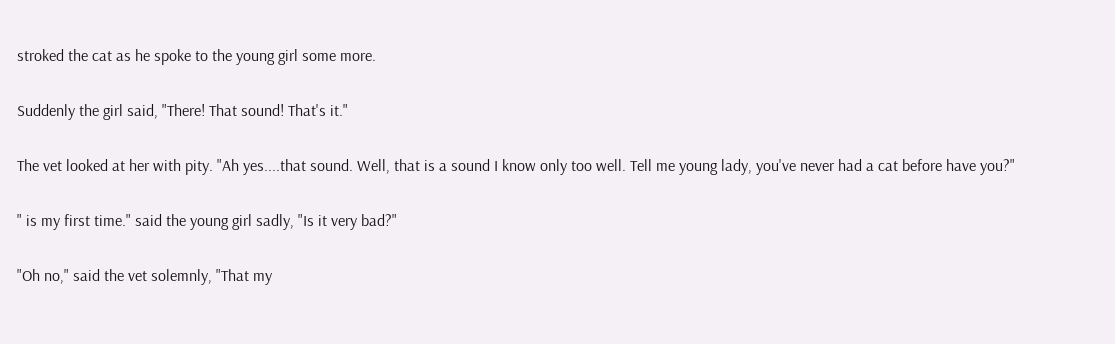stroked the cat as he spoke to the young girl some more.

Suddenly the girl said, "There! That sound! That's it."

The vet looked at her with pity. "Ah yes....that sound. Well, that is a sound I know only too well. Tell me young lady, you've never had a cat before have you?"

" is my first time." said the young girl sadly, "Is it very bad?"

"Oh no," said the vet solemnly, "That my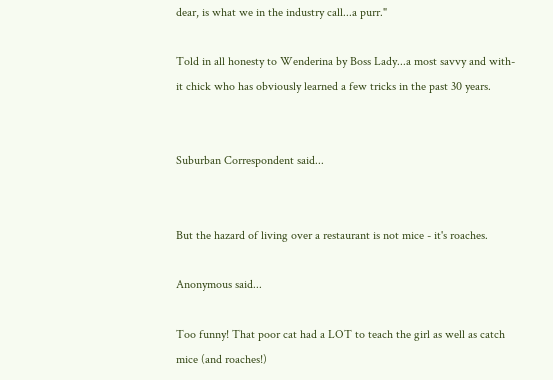dear, is what we in the industry call...a purr."

Told in all honesty to Wenderina by Boss Lady...a most savvy and with-it chick who has obviously learned a few tricks in the past 30 years.


Suburban Correspondent said...


But the hazard of living over a restaurant is not mice - it's roaches.

Anonymous said...

Too funny! That poor cat had a LOT to teach the girl as well as catch mice (and roaches!)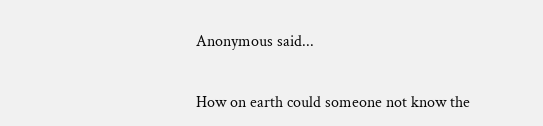Anonymous said...

How on earth could someone not know the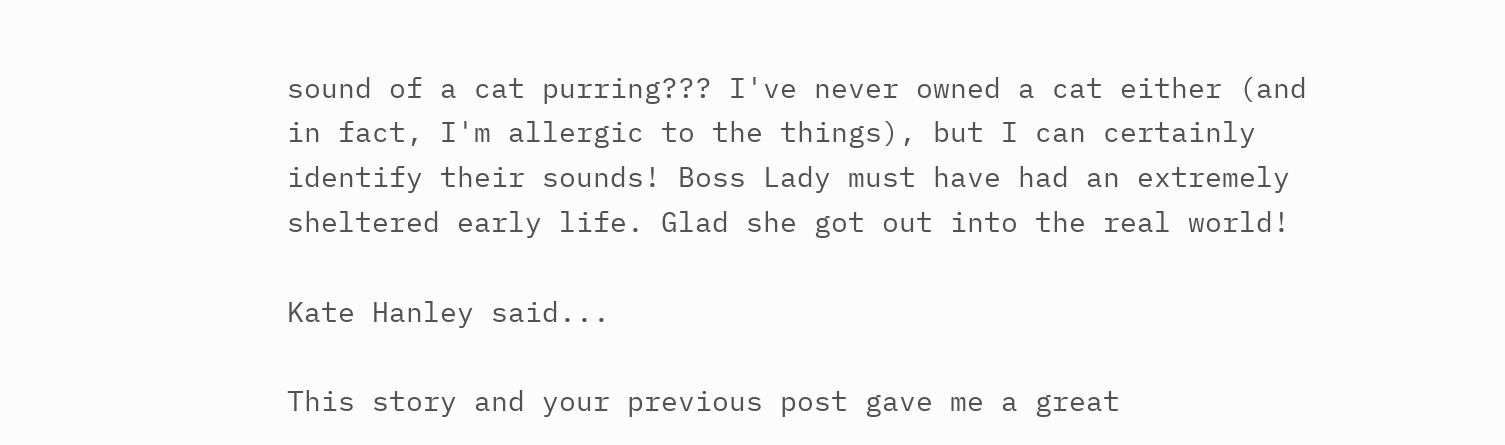sound of a cat purring??? I've never owned a cat either (and in fact, I'm allergic to the things), but I can certainly identify their sounds! Boss Lady must have had an extremely sheltered early life. Glad she got out into the real world!

Kate Hanley said...

This story and your previous post gave me a great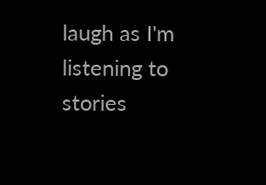laugh as I'm listening to stories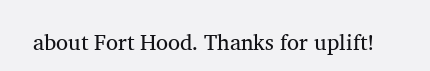about Fort Hood. Thanks for uplift!